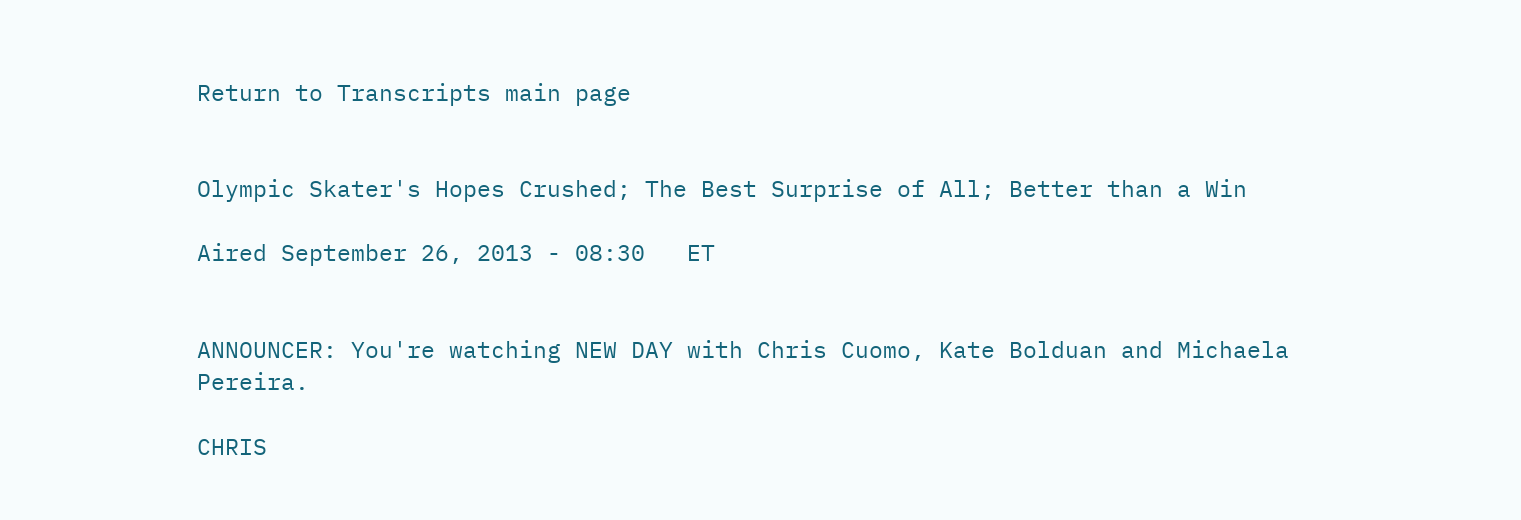Return to Transcripts main page


Olympic Skater's Hopes Crushed; The Best Surprise of All; Better than a Win

Aired September 26, 2013 - 08:30   ET


ANNOUNCER: You're watching NEW DAY with Chris Cuomo, Kate Bolduan and Michaela Pereira.

CHRIS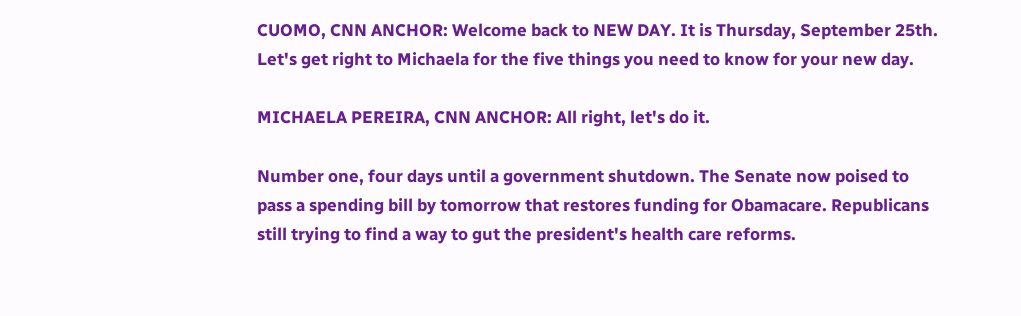CUOMO, CNN ANCHOR: Welcome back to NEW DAY. It is Thursday, September 25th. Let's get right to Michaela for the five things you need to know for your new day.

MICHAELA PEREIRA, CNN ANCHOR: All right, let's do it.

Number one, four days until a government shutdown. The Senate now poised to pass a spending bill by tomorrow that restores funding for Obamacare. Republicans still trying to find a way to gut the president's health care reforms.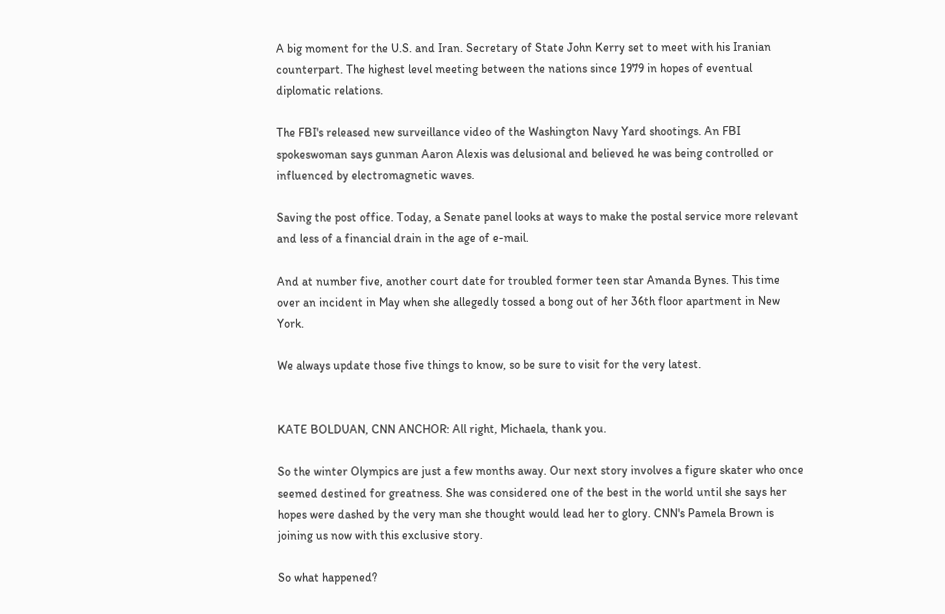A big moment for the U.S. and Iran. Secretary of State John Kerry set to meet with his Iranian counterpart. The highest level meeting between the nations since 1979 in hopes of eventual diplomatic relations.

The FBI's released new surveillance video of the Washington Navy Yard shootings. An FBI spokeswoman says gunman Aaron Alexis was delusional and believed he was being controlled or influenced by electromagnetic waves.

Saving the post office. Today, a Senate panel looks at ways to make the postal service more relevant and less of a financial drain in the age of e-mail.

And at number five, another court date for troubled former teen star Amanda Bynes. This time over an incident in May when she allegedly tossed a bong out of her 36th floor apartment in New York.

We always update those five things to know, so be sure to visit for the very latest.


KATE BOLDUAN, CNN ANCHOR: All right, Michaela, thank you.

So the winter Olympics are just a few months away. Our next story involves a figure skater who once seemed destined for greatness. She was considered one of the best in the world until she says her hopes were dashed by the very man she thought would lead her to glory. CNN's Pamela Brown is joining us now with this exclusive story.

So what happened?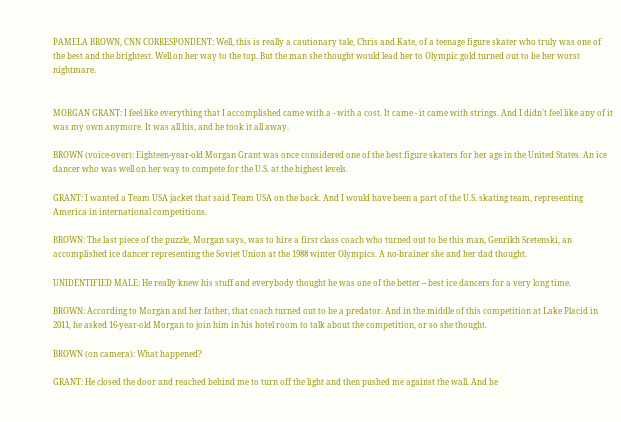PAMELA BROWN, CNN CORRESPONDENT: Well, this is really a cautionary tale, Chris and Kate, of a teenage figure skater who truly was one of the best and the brightest. Well on her way to the top. But the man she thought would lead her to Olympic gold turned out to be her worst nightmare.


MORGAN GRANT: I feel like everything that I accomplished came with a - with a cost. It came - it came with strings. And I didn't feel like any of it was my own anymore. It was all his, and he took it all away.

BROWN (voice-over): Eighteen-year-old Morgan Grant was once considered one of the best figure skaters for her age in the United States. An ice dancer who was well on her way to compete for the U.S. at the highest levels.

GRANT: I wanted a Team USA jacket that said Team USA on the back. And I would have been a part of the U.S. skating team, representing America in international competitions.

BROWN: The last piece of the puzzle, Morgan says, was to hire a first class coach who turned out to be this man, Genrikh Sretenski, an accomplished ice dancer representing the Soviet Union at the 1988 winter Olympics. A no-brainer she and her dad thought.

UNIDENTIFIED MALE: He really knew his stuff and everybody thought he was one of the better -- best ice dancers for a very long time.

BROWN: According to Morgan and her father, that coach turned out to be a predator. And in the middle of this competition at Lake Placid in 2011, he asked 16-year-old Morgan to join him in his hotel room to talk about the competition, or so she thought.

BROWN (on camera): What happened?

GRANT: He closed the door and reached behind me to turn off the light and then pushed me against the wall. And he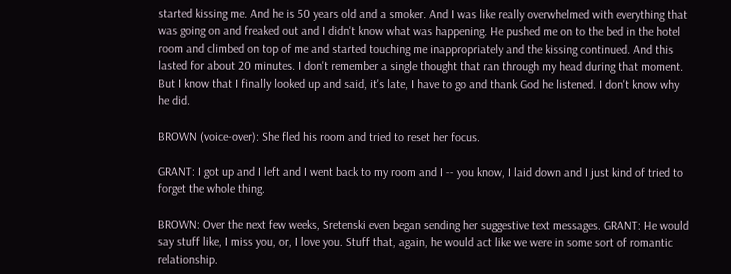started kissing me. And he is 50 years old and a smoker. And I was like really overwhelmed with everything that was going on and freaked out and I didn't know what was happening. He pushed me on to the bed in the hotel room and climbed on top of me and started touching me inappropriately and the kissing continued. And this lasted for about 20 minutes. I don't remember a single thought that ran through my head during that moment. But I know that I finally looked up and said, it's late, I have to go and thank God he listened. I don't know why he did.

BROWN (voice-over): She fled his room and tried to reset her focus.

GRANT: I got up and I left and I went back to my room and I -- you know, I laid down and I just kind of tried to forget the whole thing.

BROWN: Over the next few weeks, Sretenski even began sending her suggestive text messages. GRANT: He would say stuff like, I miss you, or, I love you. Stuff that, again, he would act like we were in some sort of romantic relationship.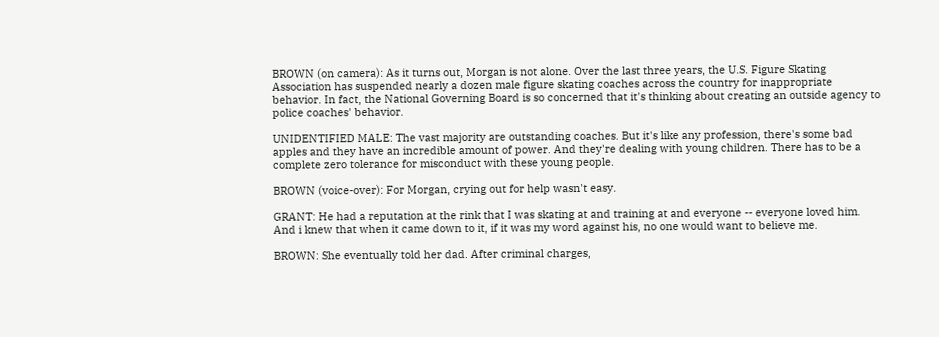BROWN (on camera): As it turns out, Morgan is not alone. Over the last three years, the U.S. Figure Skating Association has suspended nearly a dozen male figure skating coaches across the country for inappropriate behavior. In fact, the National Governing Board is so concerned that it's thinking about creating an outside agency to police coaches' behavior.

UNIDENTIFIED MALE: The vast majority are outstanding coaches. But it's like any profession, there's some bad apples and they have an incredible amount of power. And they're dealing with young children. There has to be a complete zero tolerance for misconduct with these young people.

BROWN (voice-over): For Morgan, crying out for help wasn't easy.

GRANT: He had a reputation at the rink that I was skating at and training at and everyone -- everyone loved him. And i knew that when it came down to it, if it was my word against his, no one would want to believe me.

BROWN: She eventually told her dad. After criminal charges,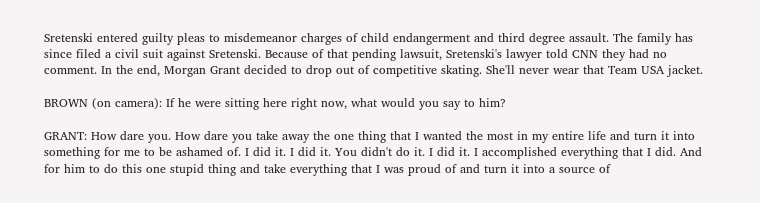Sretenski entered guilty pleas to misdemeanor charges of child endangerment and third degree assault. The family has since filed a civil suit against Sretenski. Because of that pending lawsuit, Sretenski's lawyer told CNN they had no comment. In the end, Morgan Grant decided to drop out of competitive skating. She'll never wear that Team USA jacket.

BROWN (on camera): If he were sitting here right now, what would you say to him?

GRANT: How dare you. How dare you take away the one thing that I wanted the most in my entire life and turn it into something for me to be ashamed of. I did it. I did it. You didn't do it. I did it. I accomplished everything that I did. And for him to do this one stupid thing and take everything that I was proud of and turn it into a source of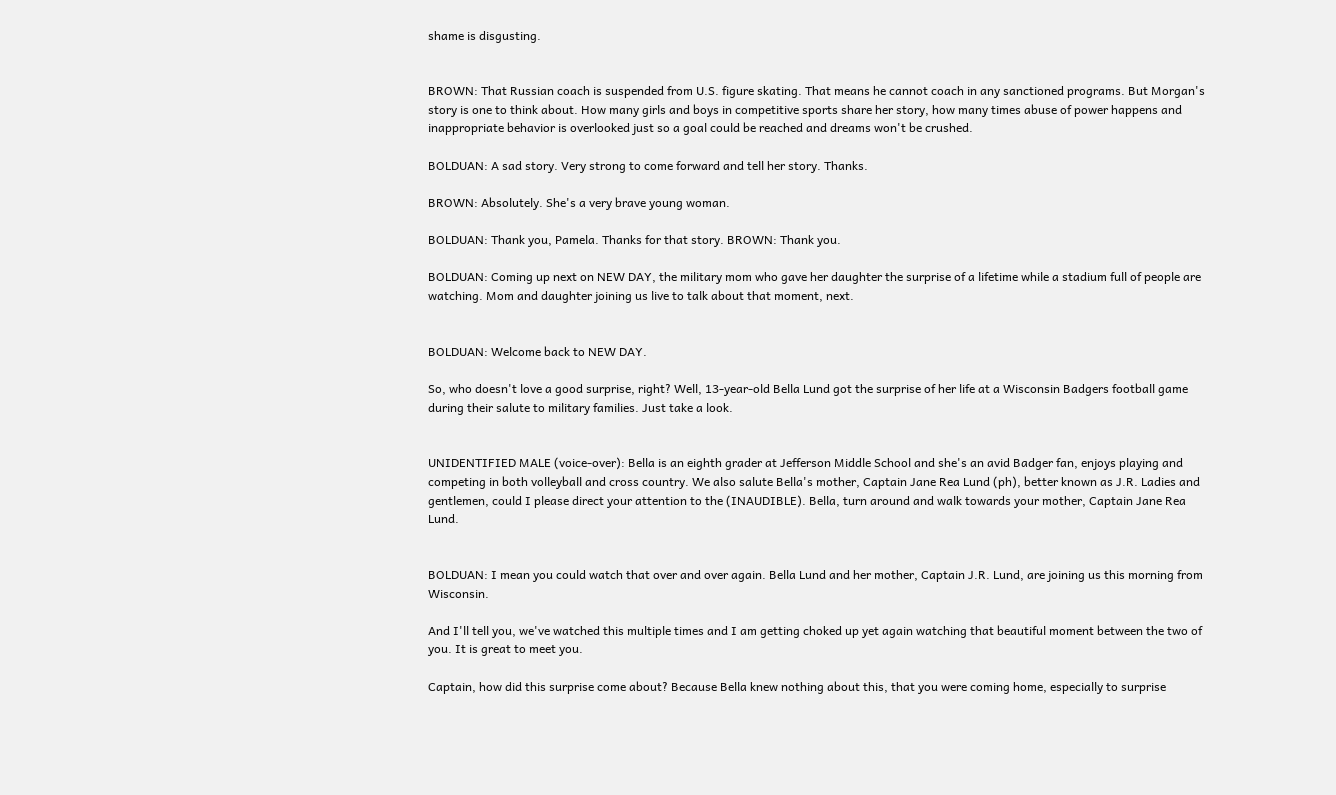shame is disgusting.


BROWN: That Russian coach is suspended from U.S. figure skating. That means he cannot coach in any sanctioned programs. But Morgan's story is one to think about. How many girls and boys in competitive sports share her story, how many times abuse of power happens and inappropriate behavior is overlooked just so a goal could be reached and dreams won't be crushed.

BOLDUAN: A sad story. Very strong to come forward and tell her story. Thanks.

BROWN: Absolutely. She's a very brave young woman.

BOLDUAN: Thank you, Pamela. Thanks for that story. BROWN: Thank you.

BOLDUAN: Coming up next on NEW DAY, the military mom who gave her daughter the surprise of a lifetime while a stadium full of people are watching. Mom and daughter joining us live to talk about that moment, next.


BOLDUAN: Welcome back to NEW DAY.

So, who doesn't love a good surprise, right? Well, 13-year-old Bella Lund got the surprise of her life at a Wisconsin Badgers football game during their salute to military families. Just take a look.


UNIDENTIFIED MALE (voice-over): Bella is an eighth grader at Jefferson Middle School and she's an avid Badger fan, enjoys playing and competing in both volleyball and cross country. We also salute Bella's mother, Captain Jane Rea Lund (ph), better known as J.R. Ladies and gentlemen, could I please direct your attention to the (INAUDIBLE). Bella, turn around and walk towards your mother, Captain Jane Rea Lund.


BOLDUAN: I mean you could watch that over and over again. Bella Lund and her mother, Captain J.R. Lund, are joining us this morning from Wisconsin.

And I'll tell you, we've watched this multiple times and I am getting choked up yet again watching that beautiful moment between the two of you. It is great to meet you.

Captain, how did this surprise come about? Because Bella knew nothing about this, that you were coming home, especially to surprise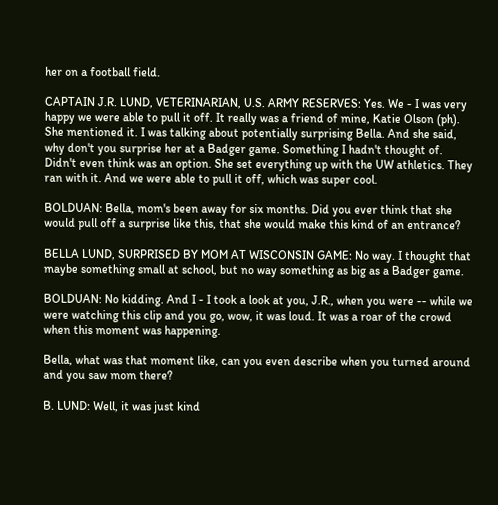her on a football field.

CAPTAIN J.R. LUND, VETERINARIAN, U.S. ARMY RESERVES: Yes. We - I was very happy we were able to pull it off. It really was a friend of mine, Katie Olson (ph). She mentioned it. I was talking about potentially surprising Bella. And she said, why don't you surprise her at a Badger game. Something I hadn't thought of. Didn't even think was an option. She set everything up with the UW athletics. They ran with it. And we were able to pull it off, which was super cool.

BOLDUAN: Bella, mom's been away for six months. Did you ever think that she would pull off a surprise like this, that she would make this kind of an entrance?

BELLA LUND, SURPRISED BY MOM AT WISCONSIN GAME: No way. I thought that maybe something small at school, but no way something as big as a Badger game.

BOLDUAN: No kidding. And I - I took a look at you, J.R., when you were -- while we were watching this clip and you go, wow, it was loud. It was a roar of the crowd when this moment was happening.

Bella, what was that moment like, can you even describe when you turned around and you saw mom there?

B. LUND: Well, it was just kind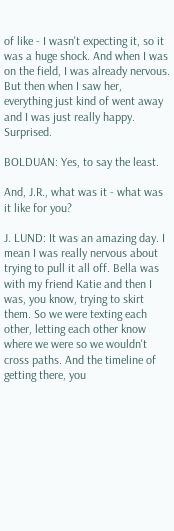of like - I wasn't expecting it, so it was a huge shock. And when I was on the field, I was already nervous. But then when I saw her, everything just kind of went away and I was just really happy. Surprised.

BOLDUAN: Yes, to say the least.

And, J.R., what was it - what was it like for you?

J. LUND: It was an amazing day. I mean I was really nervous about trying to pull it all off. Bella was with my friend Katie and then I was, you know, trying to skirt them. So we were texting each other, letting each other know where we were so we wouldn't cross paths. And the timeline of getting there, you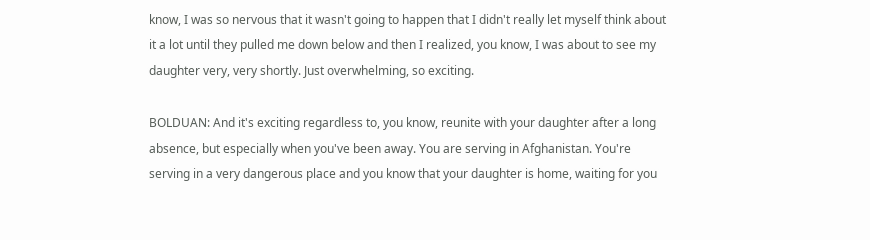know, I was so nervous that it wasn't going to happen that I didn't really let myself think about it a lot until they pulled me down below and then I realized, you know, I was about to see my daughter very, very shortly. Just overwhelming, so exciting.

BOLDUAN: And it's exciting regardless to, you know, reunite with your daughter after a long absence, but especially when you've been away. You are serving in Afghanistan. You're serving in a very dangerous place and you know that your daughter is home, waiting for you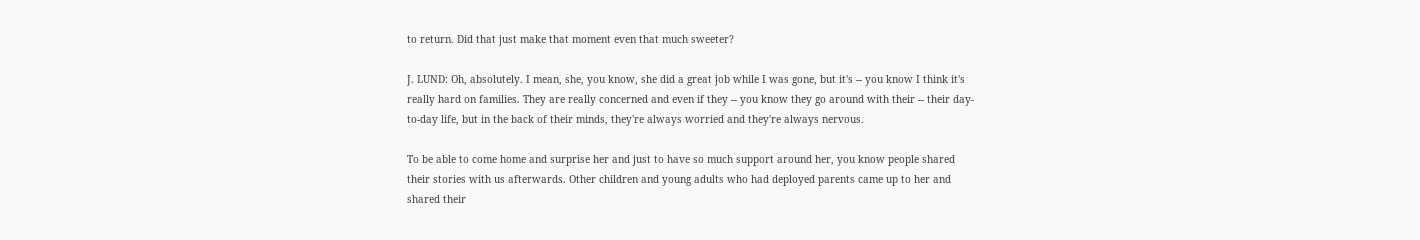to return. Did that just make that moment even that much sweeter?

J. LUND: Oh, absolutely. I mean, she, you know, she did a great job while I was gone, but it's -- you know I think it's really hard on families. They are really concerned and even if they -- you know they go around with their -- their day-to-day life, but in the back of their minds, they're always worried and they're always nervous.

To be able to come home and surprise her and just to have so much support around her, you know people shared their stories with us afterwards. Other children and young adults who had deployed parents came up to her and shared their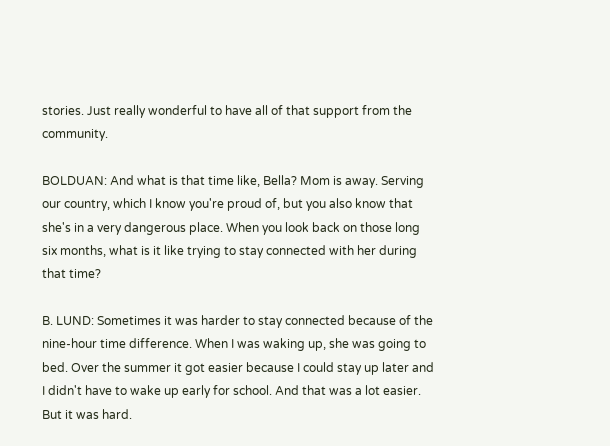stories. Just really wonderful to have all of that support from the community.

BOLDUAN: And what is that time like, Bella? Mom is away. Serving our country, which I know you're proud of, but you also know that she's in a very dangerous place. When you look back on those long six months, what is it like trying to stay connected with her during that time?

B. LUND: Sometimes it was harder to stay connected because of the nine-hour time difference. When I was waking up, she was going to bed. Over the summer it got easier because I could stay up later and I didn't have to wake up early for school. And that was a lot easier. But it was hard.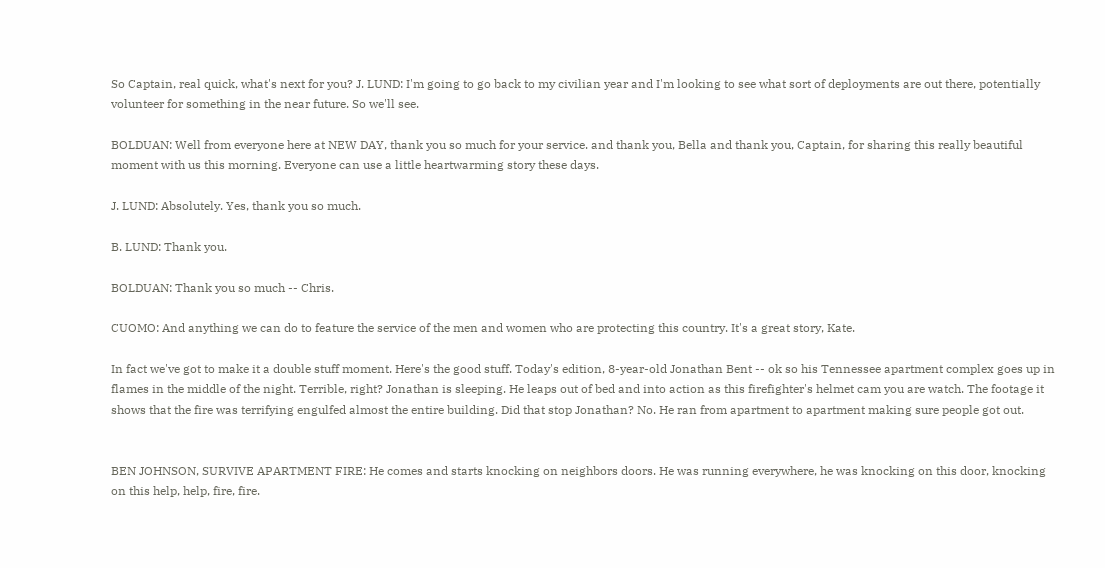So Captain, real quick, what's next for you? J. LUND: I'm going to go back to my civilian year and I'm looking to see what sort of deployments are out there, potentially volunteer for something in the near future. So we'll see.

BOLDUAN: Well from everyone here at NEW DAY, thank you so much for your service. and thank you, Bella and thank you, Captain, for sharing this really beautiful moment with us this morning. Everyone can use a little heartwarming story these days.

J. LUND: Absolutely. Yes, thank you so much.

B. LUND: Thank you.

BOLDUAN: Thank you so much -- Chris.

CUOMO: And anything we can do to feature the service of the men and women who are protecting this country. It's a great story, Kate.

In fact we've got to make it a double stuff moment. Here's the good stuff. Today's edition, 8-year-old Jonathan Bent -- ok so his Tennessee apartment complex goes up in flames in the middle of the night. Terrible, right? Jonathan is sleeping. He leaps out of bed and into action as this firefighter's helmet cam you are watch. The footage it shows that the fire was terrifying engulfed almost the entire building. Did that stop Jonathan? No. He ran from apartment to apartment making sure people got out.


BEN JOHNSON, SURVIVE APARTMENT FIRE: He comes and starts knocking on neighbors doors. He was running everywhere, he was knocking on this door, knocking on this help, help, fire, fire.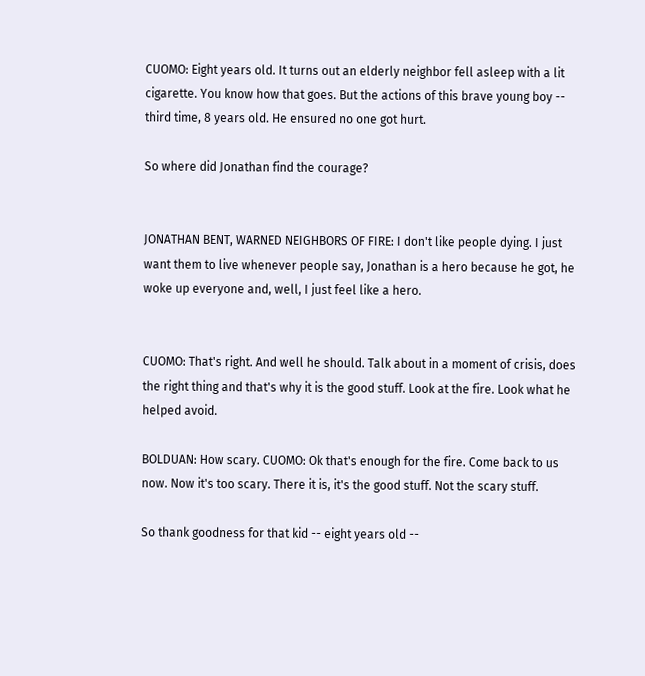CUOMO: Eight years old. It turns out an elderly neighbor fell asleep with a lit cigarette. You know how that goes. But the actions of this brave young boy -- third time, 8 years old. He ensured no one got hurt.

So where did Jonathan find the courage?


JONATHAN BENT, WARNED NEIGHBORS OF FIRE: I don't like people dying. I just want them to live whenever people say, Jonathan is a hero because he got, he woke up everyone and, well, I just feel like a hero.


CUOMO: That's right. And well he should. Talk about in a moment of crisis, does the right thing and that's why it is the good stuff. Look at the fire. Look what he helped avoid.

BOLDUAN: How scary. CUOMO: Ok that's enough for the fire. Come back to us now. Now it's too scary. There it is, it's the good stuff. Not the scary stuff.

So thank goodness for that kid -- eight years old --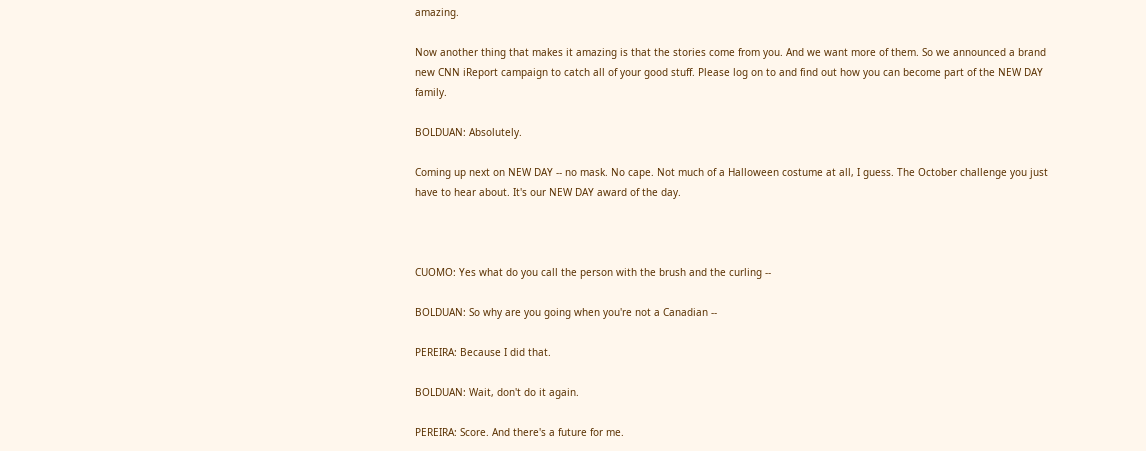amazing.

Now another thing that makes it amazing is that the stories come from you. And we want more of them. So we announced a brand new CNN iReport campaign to catch all of your good stuff. Please log on to and find out how you can become part of the NEW DAY family.

BOLDUAN: Absolutely.

Coming up next on NEW DAY -- no mask. No cape. Not much of a Halloween costume at all, I guess. The October challenge you just have to hear about. It's our NEW DAY award of the day.



CUOMO: Yes what do you call the person with the brush and the curling --

BOLDUAN: So why are you going when you're not a Canadian --

PEREIRA: Because I did that.

BOLDUAN: Wait, don't do it again.

PEREIRA: Score. And there's a future for me.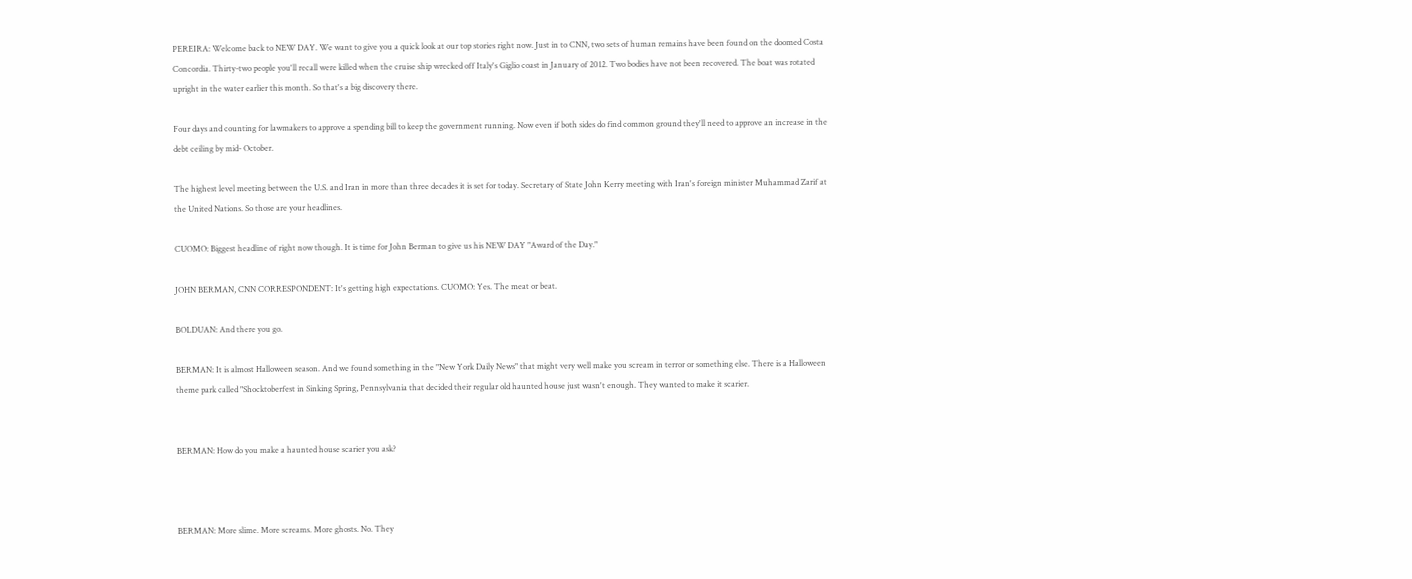PEREIRA: Welcome back to NEW DAY. We want to give you a quick look at our top stories right now. Just in to CNN, two sets of human remains have been found on the doomed Costa Concordia. Thirty-two people you'll recall were killed when the cruise ship wrecked off Italy's Giglio coast in January of 2012. Two bodies have not been recovered. The boat was rotated upright in the water earlier this month. So that's a big discovery there.

Four days and counting for lawmakers to approve a spending bill to keep the government running. Now even if both sides do find common ground they'll need to approve an increase in the debt ceiling by mid- October.

The highest level meeting between the U.S. and Iran in more than three decades it is set for today. Secretary of State John Kerry meeting with Iran's foreign minister Muhammad Zarif at the United Nations. So those are your headlines.

CUOMO: Biggest headline of right now though. It is time for John Berman to give us his NEW DAY "Award of the Day."

JOHN BERMAN, CNN CORRESPONDENT: It's getting high expectations. CUOMO: Yes. The meat or beat.

BOLDUAN: And there you go.

BERMAN: It is almost Halloween season. And we found something in the "New York Daily News" that might very well make you scream in terror or something else. There is a Halloween theme park called "Shocktoberfest in Sinking Spring, Pennsylvania that decided their regular old haunted house just wasn't enough. They wanted to make it scarier.


BERMAN: How do you make a haunted house scarier you ask?



BERMAN: More slime. More screams. More ghosts. No. They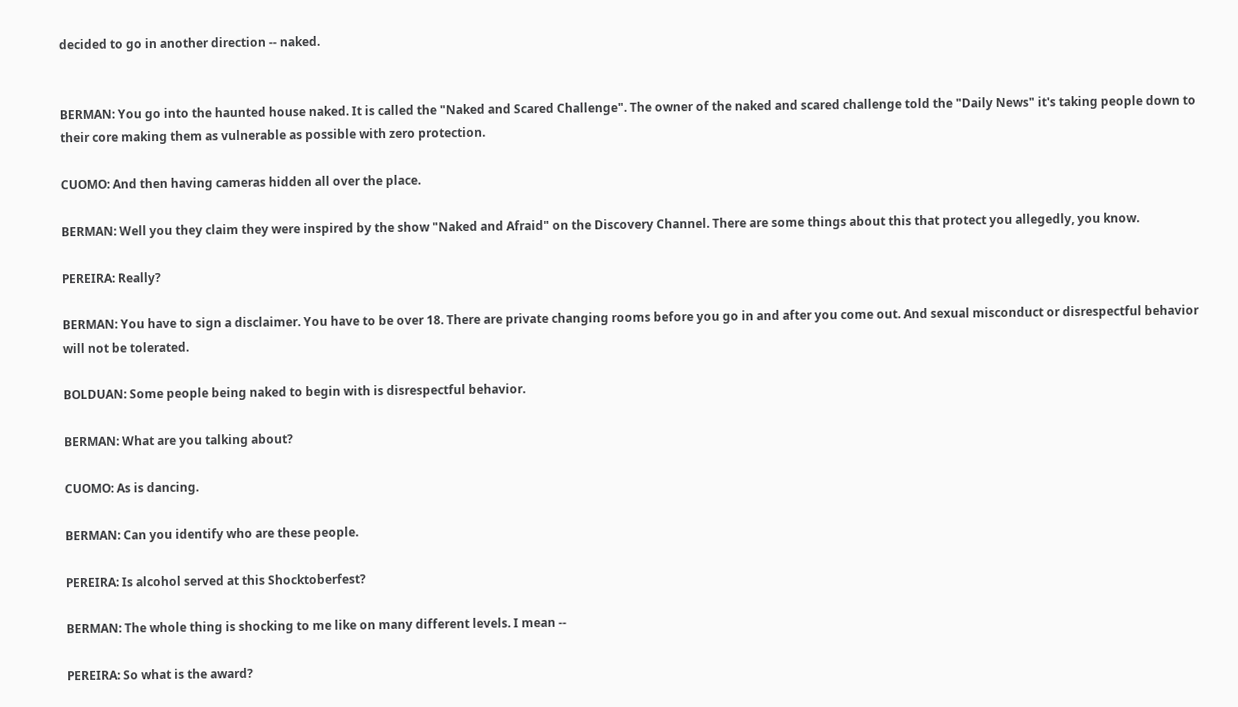decided to go in another direction -- naked.


BERMAN: You go into the haunted house naked. It is called the "Naked and Scared Challenge". The owner of the naked and scared challenge told the "Daily News" it's taking people down to their core making them as vulnerable as possible with zero protection.

CUOMO: And then having cameras hidden all over the place.

BERMAN: Well you they claim they were inspired by the show "Naked and Afraid" on the Discovery Channel. There are some things about this that protect you allegedly, you know.

PEREIRA: Really?

BERMAN: You have to sign a disclaimer. You have to be over 18. There are private changing rooms before you go in and after you come out. And sexual misconduct or disrespectful behavior will not be tolerated.

BOLDUAN: Some people being naked to begin with is disrespectful behavior.

BERMAN: What are you talking about?

CUOMO: As is dancing.

BERMAN: Can you identify who are these people.

PEREIRA: Is alcohol served at this Shocktoberfest?

BERMAN: The whole thing is shocking to me like on many different levels. I mean --

PEREIRA: So what is the award?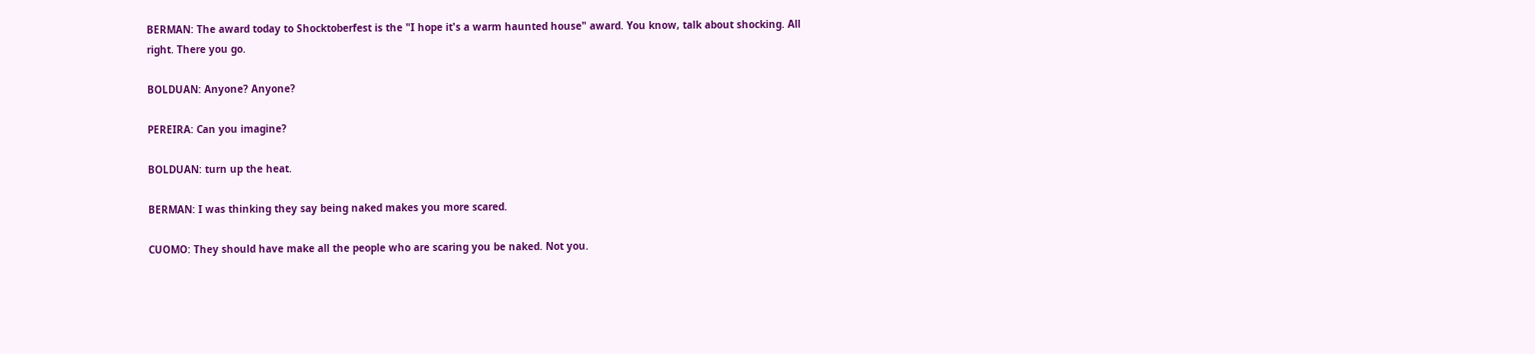BERMAN: The award today to Shocktoberfest is the "I hope it's a warm haunted house" award. You know, talk about shocking. All right. There you go.

BOLDUAN: Anyone? Anyone?

PEREIRA: Can you imagine?

BOLDUAN: turn up the heat.

BERMAN: I was thinking they say being naked makes you more scared.

CUOMO: They should have make all the people who are scaring you be naked. Not you.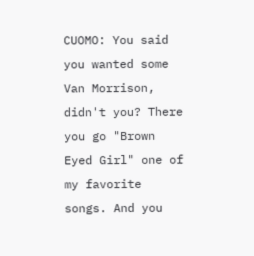CUOMO: You said you wanted some Van Morrison, didn't you? There you go "Brown Eyed Girl" one of my favorite songs. And you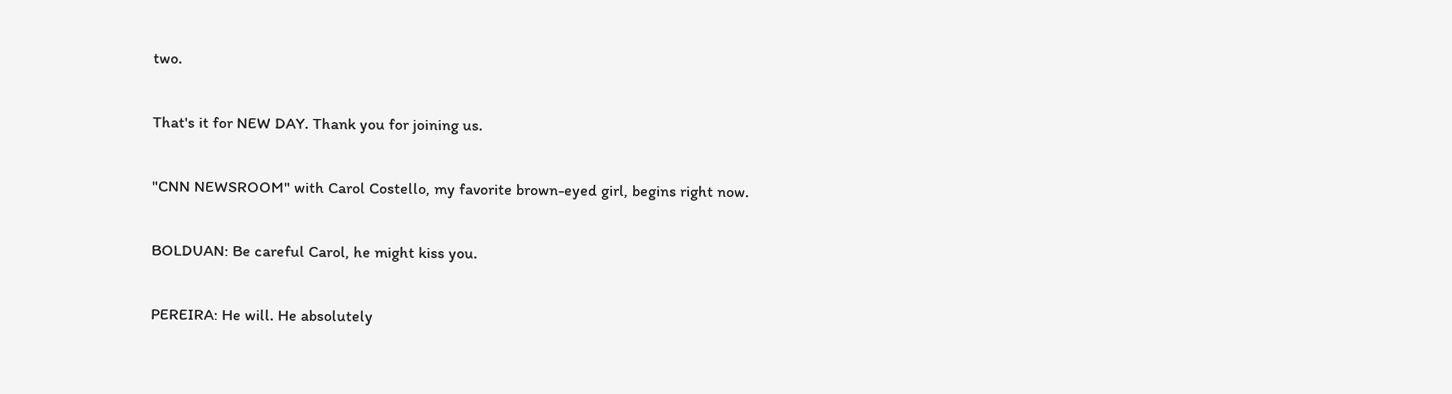two.

That's it for NEW DAY. Thank you for joining us.

"CNN NEWSROOM" with Carol Costello, my favorite brown-eyed girl, begins right now.

BOLDUAN: Be careful Carol, he might kiss you.

PEREIRA: He will. He absolutely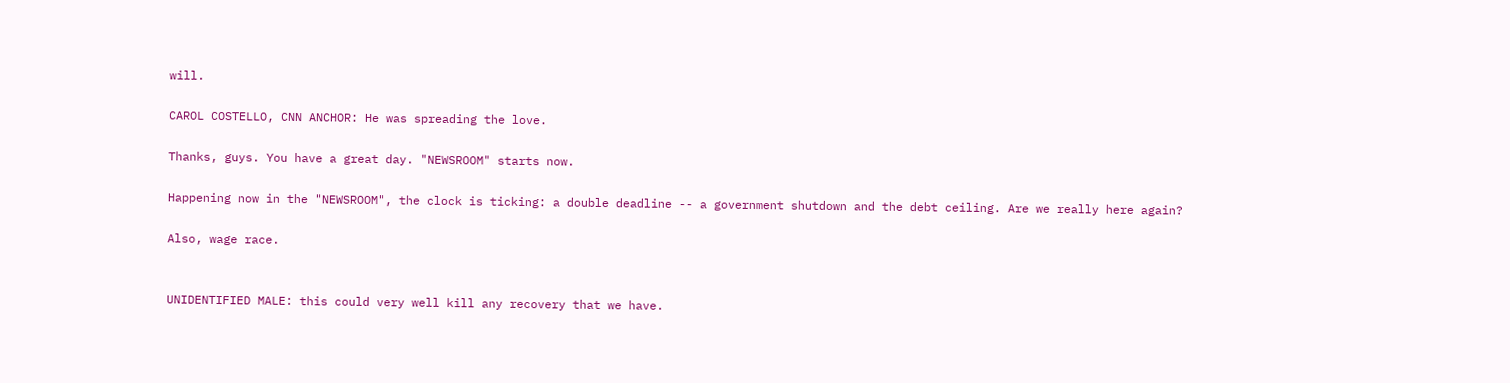will.

CAROL COSTELLO, CNN ANCHOR: He was spreading the love.

Thanks, guys. You have a great day. "NEWSROOM" starts now.

Happening now in the "NEWSROOM", the clock is ticking: a double deadline -- a government shutdown and the debt ceiling. Are we really here again?

Also, wage race.


UNIDENTIFIED MALE: this could very well kill any recovery that we have.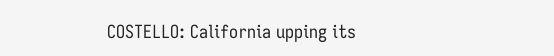COSTELLO: California upping its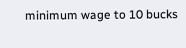minimum wage to 10 bucks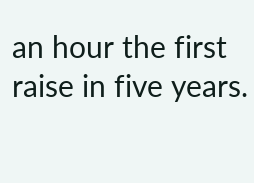an hour the first raise in five years.